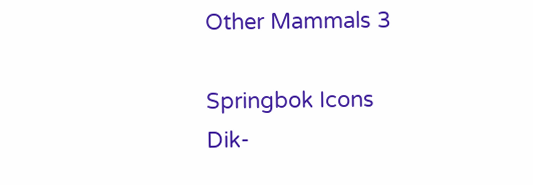Other Mammals 3

Springbok Icons
Dik-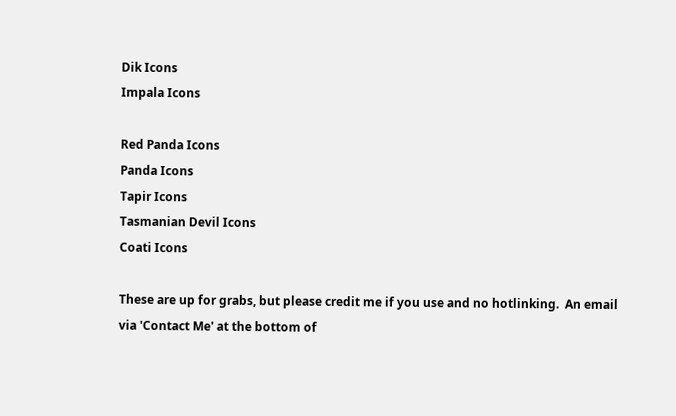Dik Icons
Impala Icons

Red Panda Icons
Panda Icons
Tapir Icons
Tasmanian Devil Icons
Coati Icons

These are up for grabs, but please credit me if you use and no hotlinking.  An email via 'Contact Me' at the bottom of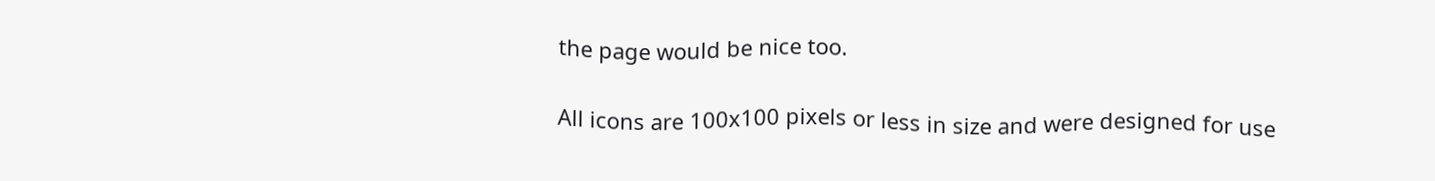the page would be nice too.

All icons are 100x100 pixels or less in size and were designed for use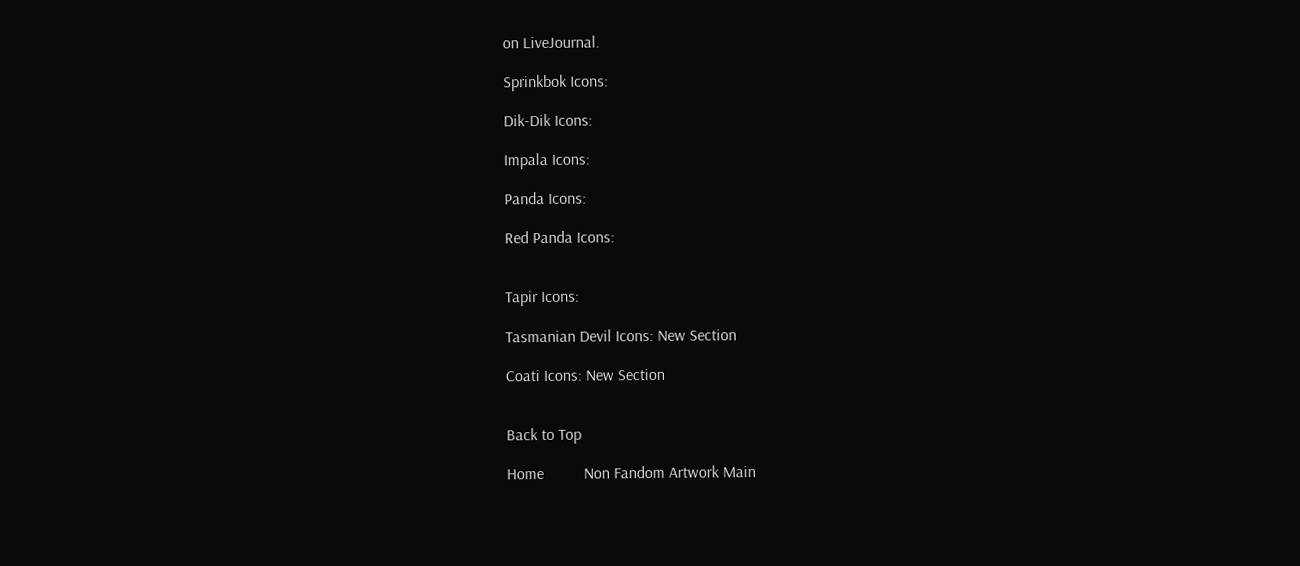on LiveJournal.

Sprinkbok Icons:

Dik-Dik Icons:

Impala Icons:

Panda Icons:

Red Panda Icons:


Tapir Icons:

Tasmanian Devil Icons: New Section

Coati Icons: New Section


Back to Top

Home          Non Fandom Artwork Main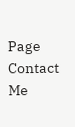Page       Contact Me